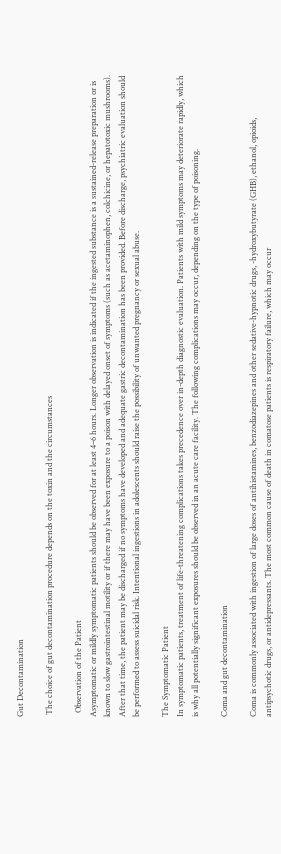Gut Decontamination

 The choice of gut decontamination procedure depends on the toxin and the circumstances

  Observation of the Patient
Asymptomatic or mildly symptomatic patients should be observed for at least 4–6 hours. Longer observation is indicated if the ingested substance is a sustained-release preparation or is known to slow gastrointestinal motility or if there may have been exposure to a poison with delayed onset of symptoms (such as acetaminophen, colchicine, or hepatotoxic mushrooms). After that time, the patient may be discharged if no symptoms have developed and adequate gastric decontamination has been provided. Before discharge, psychiatric evaluation should be performed to assess suicidal risk. Intentional ingestions in adolescents should raise the possibility of unwanted pregnancy or sexual abuse.

The Symptomatic Patient
In symptomatic patients, treatment of life-threatening complications takes precedence over in-depth diagnostic evaluation. Patients with mild symptoms may deteriorate rapidly, which is why all potentially significant exposures should be observed in an acute care facility. The following complications may occur, depending on the type of poisoning.

Coma and gut decontamination

Coma is commonly associated with ingestion of large doses of antihistamines, benzodiazepines and other sedative-hypnotic drugs, -hydroxybutyrate (GHB), ethanol, opioids, antipsychotic drugs, or antidepressants. The most common cause of death in comatose patients is respiratory failure, which may occur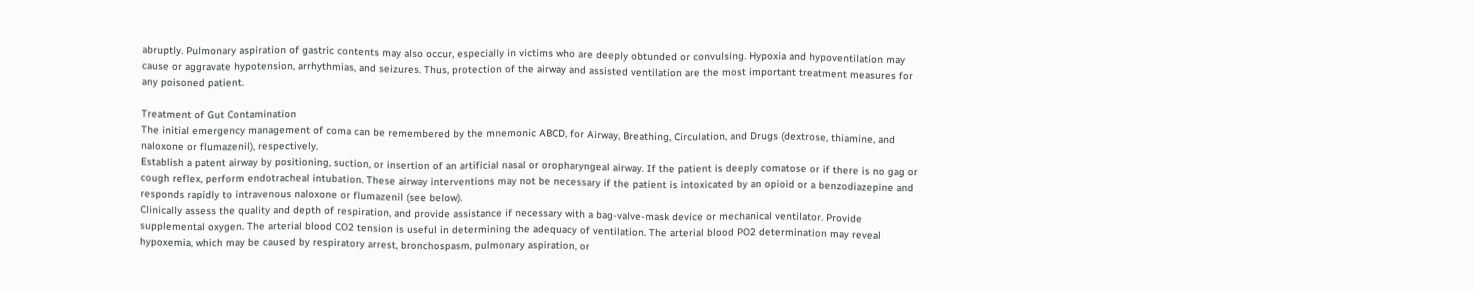abruptly. Pulmonary aspiration of gastric contents may also occur, especially in victims who are deeply obtunded or convulsing. Hypoxia and hypoventilation may cause or aggravate hypotension, arrhythmias, and seizures. Thus, protection of the airway and assisted ventilation are the most important treatment measures for any poisoned patient.

Treatment of Gut Contamination
The initial emergency management of coma can be remembered by the mnemonic ABCD, for Airway, Breathing, Circulation, and Drugs (dextrose, thiamine, and naloxone or flumazenil), respectively.
Establish a patent airway by positioning, suction, or insertion of an artificial nasal or oropharyngeal airway. If the patient is deeply comatose or if there is no gag or cough reflex, perform endotracheal intubation. These airway interventions may not be necessary if the patient is intoxicated by an opioid or a benzodiazepine and responds rapidly to intravenous naloxone or flumazenil (see below).
Clinically assess the quality and depth of respiration, and provide assistance if necessary with a bag-valve-mask device or mechanical ventilator. Provide supplemental oxygen. The arterial blood CO2 tension is useful in determining the adequacy of ventilation. The arterial blood PO2 determination may reveal hypoxemia, which may be caused by respiratory arrest, bronchospasm, pulmonary aspiration, or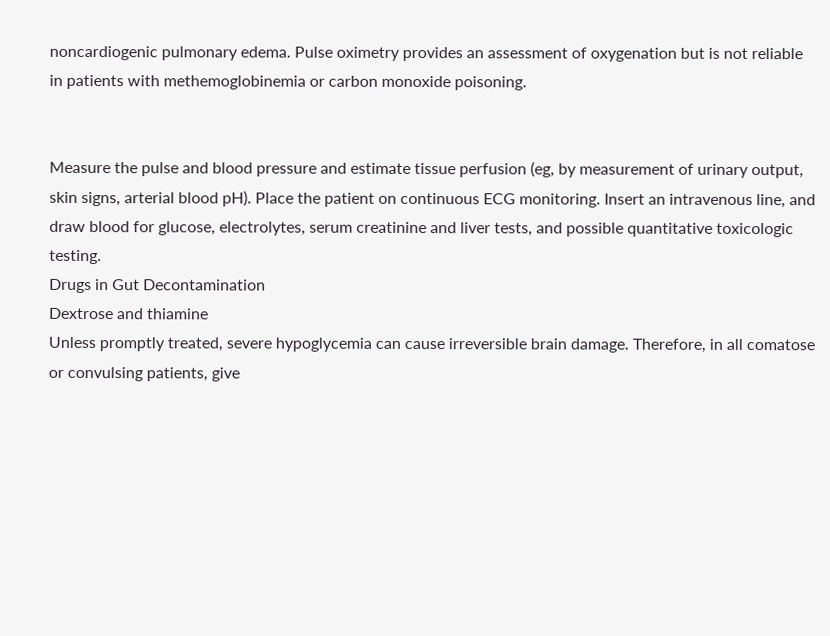noncardiogenic pulmonary edema. Pulse oximetry provides an assessment of oxygenation but is not reliable in patients with methemoglobinemia or carbon monoxide poisoning.


Measure the pulse and blood pressure and estimate tissue perfusion (eg, by measurement of urinary output, skin signs, arterial blood pH). Place the patient on continuous ECG monitoring. Insert an intravenous line, and draw blood for glucose, electrolytes, serum creatinine and liver tests, and possible quantitative toxicologic testing.
Drugs in Gut Decontamination
Dextrose and thiamine
Unless promptly treated, severe hypoglycemia can cause irreversible brain damage. Therefore, in all comatose or convulsing patients, give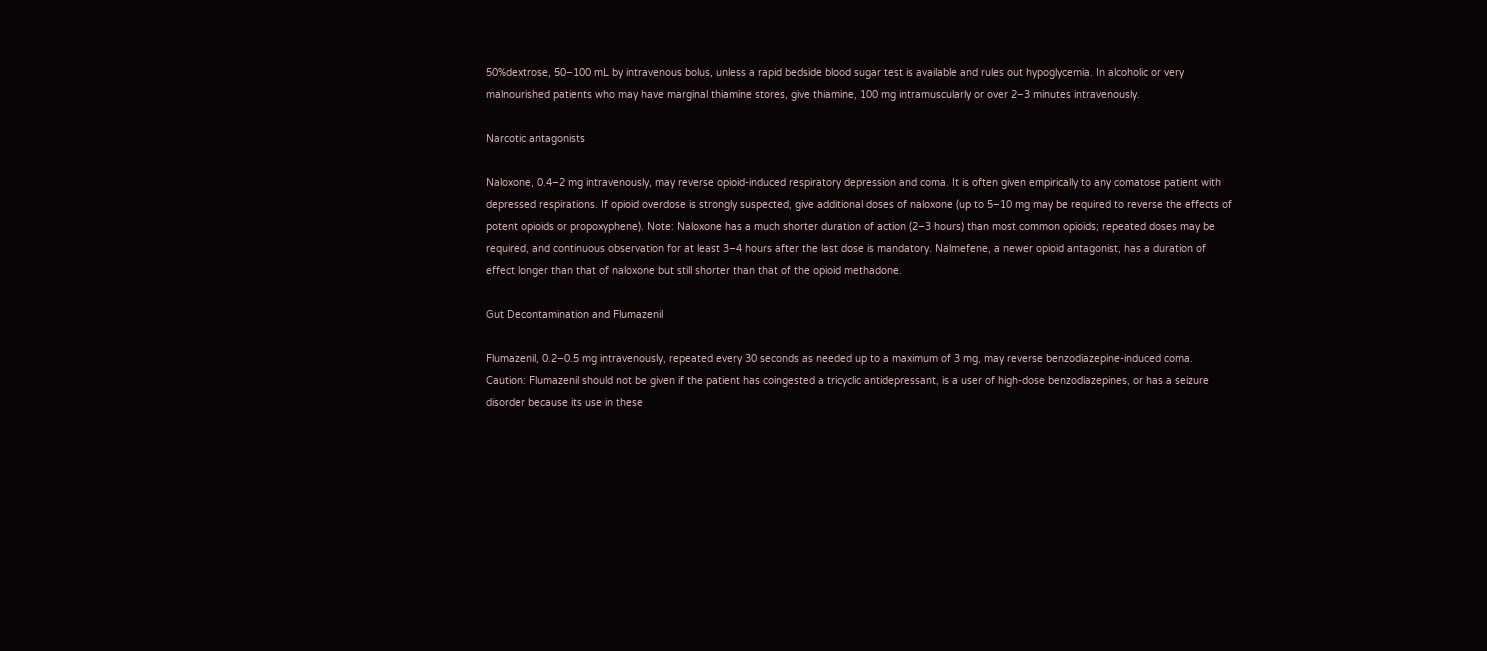50%dextrose, 50–100 mL by intravenous bolus, unless a rapid bedside blood sugar test is available and rules out hypoglycemia. In alcoholic or very malnourished patients who may have marginal thiamine stores, give thiamine, 100 mg intramuscularly or over 2–3 minutes intravenously.

Narcotic antagonists

Naloxone, 0.4–2 mg intravenously, may reverse opioid-induced respiratory depression and coma. It is often given empirically to any comatose patient with depressed respirations. If opioid overdose is strongly suspected, give additional doses of naloxone (up to 5–10 mg may be required to reverse the effects of potent opioids or propoxyphene). Note: Naloxone has a much shorter duration of action (2–3 hours) than most common opioids; repeated doses may be required, and continuous observation for at least 3–4 hours after the last dose is mandatory. Nalmefene, a newer opioid antagonist, has a duration of effect longer than that of naloxone but still shorter than that of the opioid methadone.

Gut Decontamination and Flumazenil

Flumazenil, 0.2–0.5 mg intravenously, repeated every 30 seconds as needed up to a maximum of 3 mg, may reverse benzodiazepine-induced coma. Caution: Flumazenil should not be given if the patient has coingested a tricyclic antidepressant, is a user of high-dose benzodiazepines, or has a seizure disorder because its use in these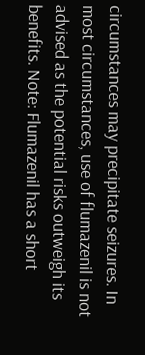circumstances may precipitate seizures. In most circumstances, use of flumazenil is not advised as the potential risks outweigh its benefits. Note: Flumazenil has a short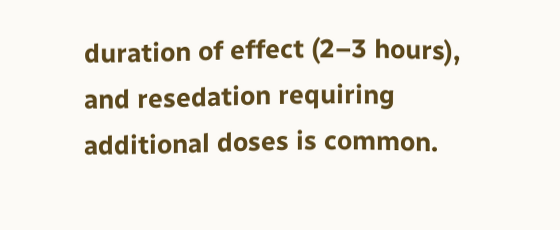duration of effect (2–3 hours), and resedation requiring additional doses is common.